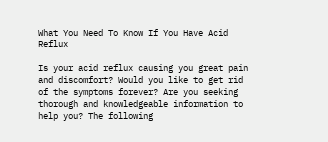What You Need To Know If You Have Acid Reflux

Is your acid reflux causing you great pain and discomfort? Would you like to get rid of the symptoms forever? Are you seeking thorough and knowledgeable information to help you? The following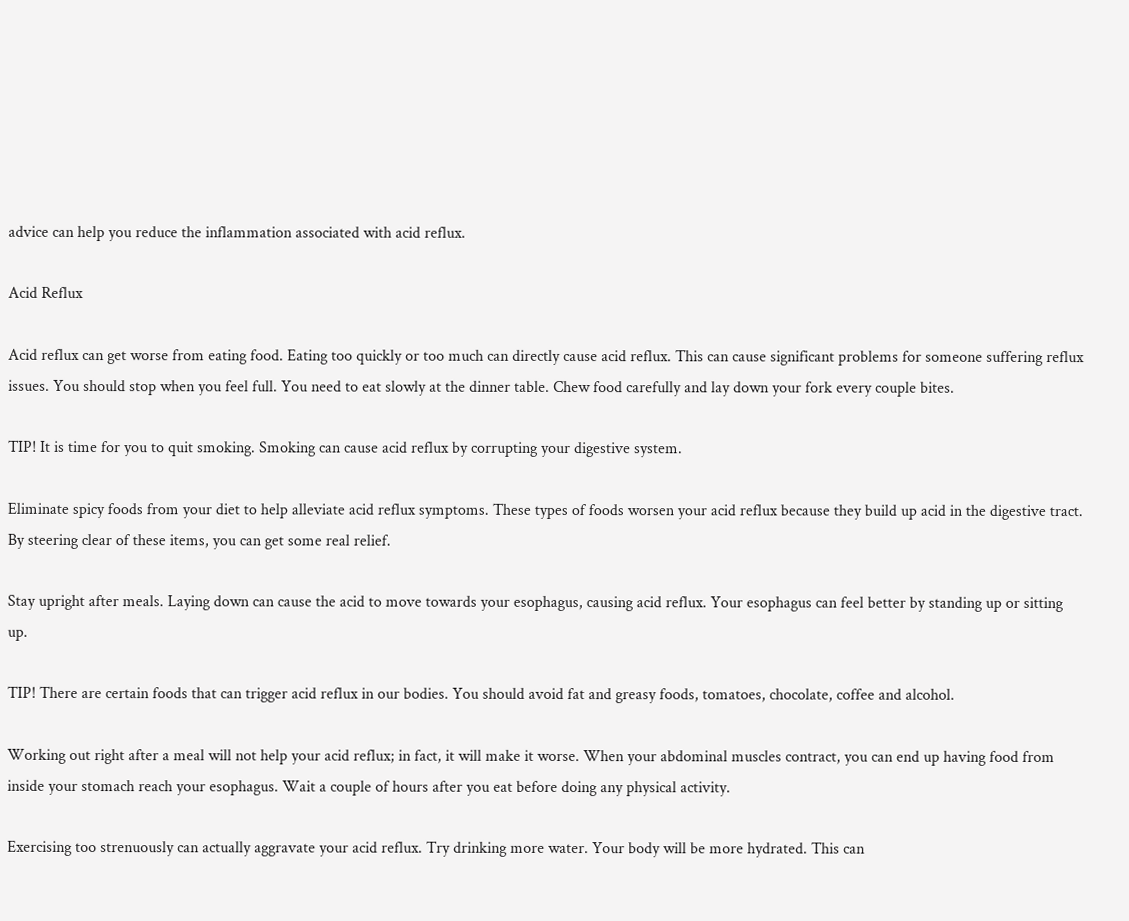advice can help you reduce the inflammation associated with acid reflux.

Acid Reflux

Acid reflux can get worse from eating food. Eating too quickly or too much can directly cause acid reflux. This can cause significant problems for someone suffering reflux issues. You should stop when you feel full. You need to eat slowly at the dinner table. Chew food carefully and lay down your fork every couple bites.

TIP! It is time for you to quit smoking. Smoking can cause acid reflux by corrupting your digestive system.

Eliminate spicy foods from your diet to help alleviate acid reflux symptoms. These types of foods worsen your acid reflux because they build up acid in the digestive tract. By steering clear of these items, you can get some real relief.

Stay upright after meals. Laying down can cause the acid to move towards your esophagus, causing acid reflux. Your esophagus can feel better by standing up or sitting up.

TIP! There are certain foods that can trigger acid reflux in our bodies. You should avoid fat and greasy foods, tomatoes, chocolate, coffee and alcohol.

Working out right after a meal will not help your acid reflux; in fact, it will make it worse. When your abdominal muscles contract, you can end up having food from inside your stomach reach your esophagus. Wait a couple of hours after you eat before doing any physical activity.

Exercising too strenuously can actually aggravate your acid reflux. Try drinking more water. Your body will be more hydrated. This can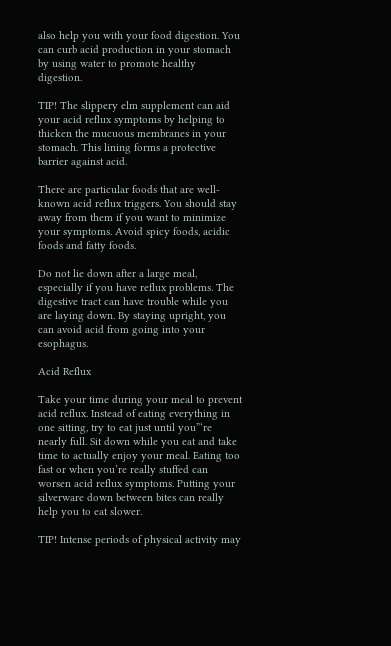also help you with your food digestion. You can curb acid production in your stomach by using water to promote healthy digestion.

TIP! The slippery elm supplement can aid your acid reflux symptoms by helping to thicken the mucuous membranes in your stomach. This lining forms a protective barrier against acid.

There are particular foods that are well-known acid reflux triggers. You should stay away from them if you want to minimize your symptoms. Avoid spicy foods, acidic foods and fatty foods.

Do not lie down after a large meal, especially if you have reflux problems. The digestive tract can have trouble while you are laying down. By staying upright, you can avoid acid from going into your esophagus.

Acid Reflux

Take your time during your meal to prevent acid reflux. Instead of eating everything in one sitting, try to eat just until you”‘re nearly full. Sit down while you eat and take time to actually enjoy your meal. Eating too fast or when you’re really stuffed can worsen acid reflux symptoms. Putting your silverware down between bites can really help you to eat slower.

TIP! Intense periods of physical activity may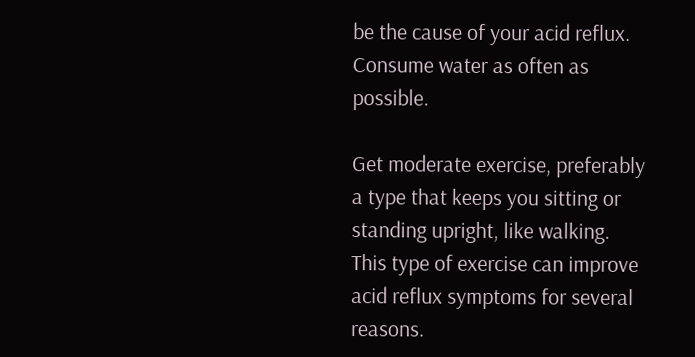be the cause of your acid reflux. Consume water as often as possible.

Get moderate exercise, preferably a type that keeps you sitting or standing upright, like walking. This type of exercise can improve acid reflux symptoms for several reasons.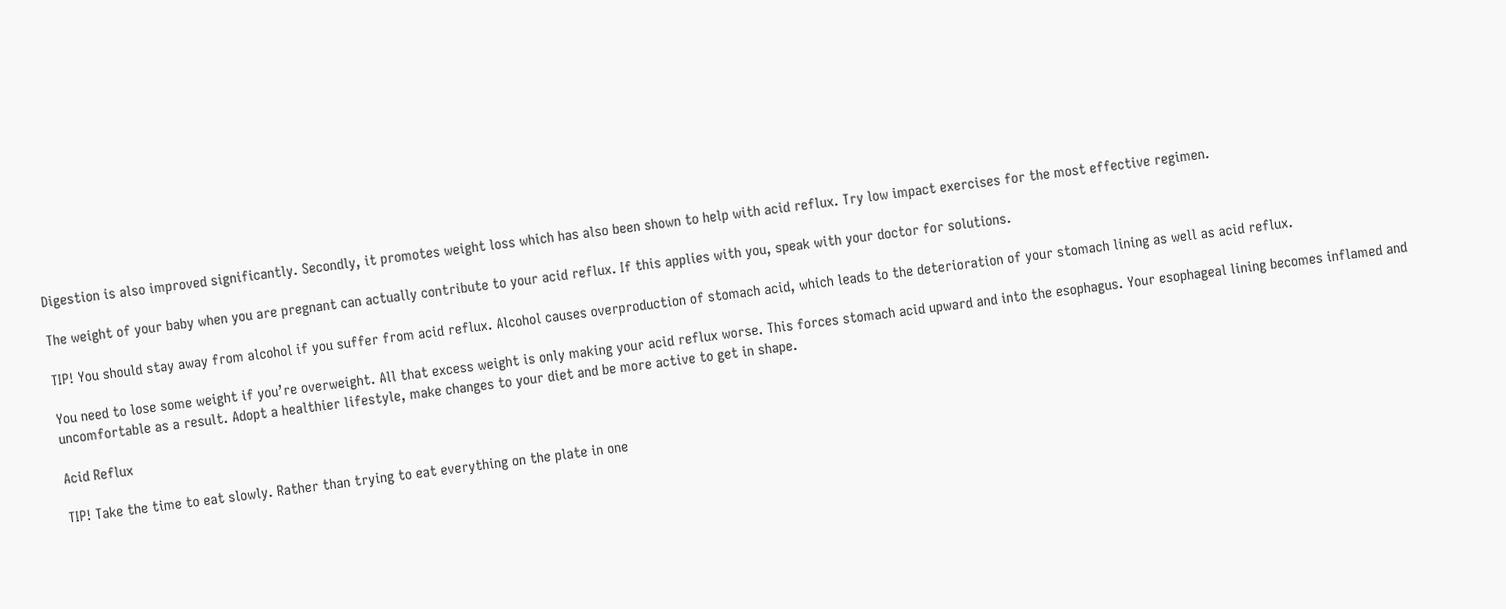Digestion is also improved significantly. Secondly, it promotes weight loss which has also been shown to help with acid reflux. Try low impact exercises for the most effective regimen.

The weight of your baby when you are pregnant can actually contribute to your acid reflux. If this applies with you, speak with your doctor for solutions.

TIP! You should stay away from alcohol if you suffer from acid reflux. Alcohol causes overproduction of stomach acid, which leads to the deterioration of your stomach lining as well as acid reflux.

You need to lose some weight if you’re overweight. All that excess weight is only making your acid reflux worse. This forces stomach acid upward and into the esophagus. Your esophageal lining becomes inflamed and uncomfortable as a result. Adopt a healthier lifestyle, make changes to your diet and be more active to get in shape.

Acid Reflux

TIP! Take the time to eat slowly. Rather than trying to eat everything on the plate in one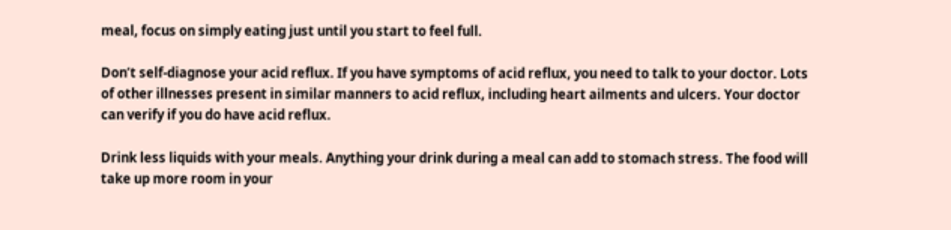meal, focus on simply eating just until you start to feel full.

Don’t self-diagnose your acid reflux. If you have symptoms of acid reflux, you need to talk to your doctor. Lots of other illnesses present in similar manners to acid reflux, including heart ailments and ulcers. Your doctor can verify if you do have acid reflux.

Drink less liquids with your meals. Anything your drink during a meal can add to stomach stress. The food will take up more room in your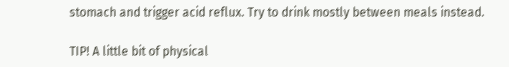stomach and trigger acid reflux. Try to drink mostly between meals instead.

TIP! A little bit of physical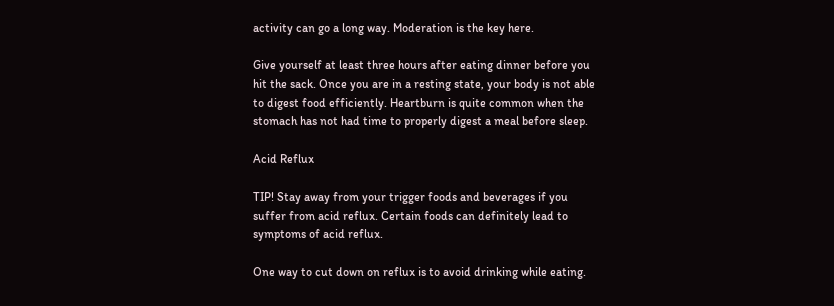activity can go a long way. Moderation is the key here.

Give yourself at least three hours after eating dinner before you hit the sack. Once you are in a resting state, your body is not able to digest food efficiently. Heartburn is quite common when the stomach has not had time to properly digest a meal before sleep.

Acid Reflux

TIP! Stay away from your trigger foods and beverages if you suffer from acid reflux. Certain foods can definitely lead to symptoms of acid reflux.

One way to cut down on reflux is to avoid drinking while eating.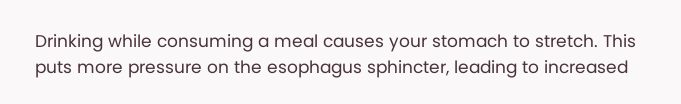Drinking while consuming a meal causes your stomach to stretch. This puts more pressure on the esophagus sphincter, leading to increased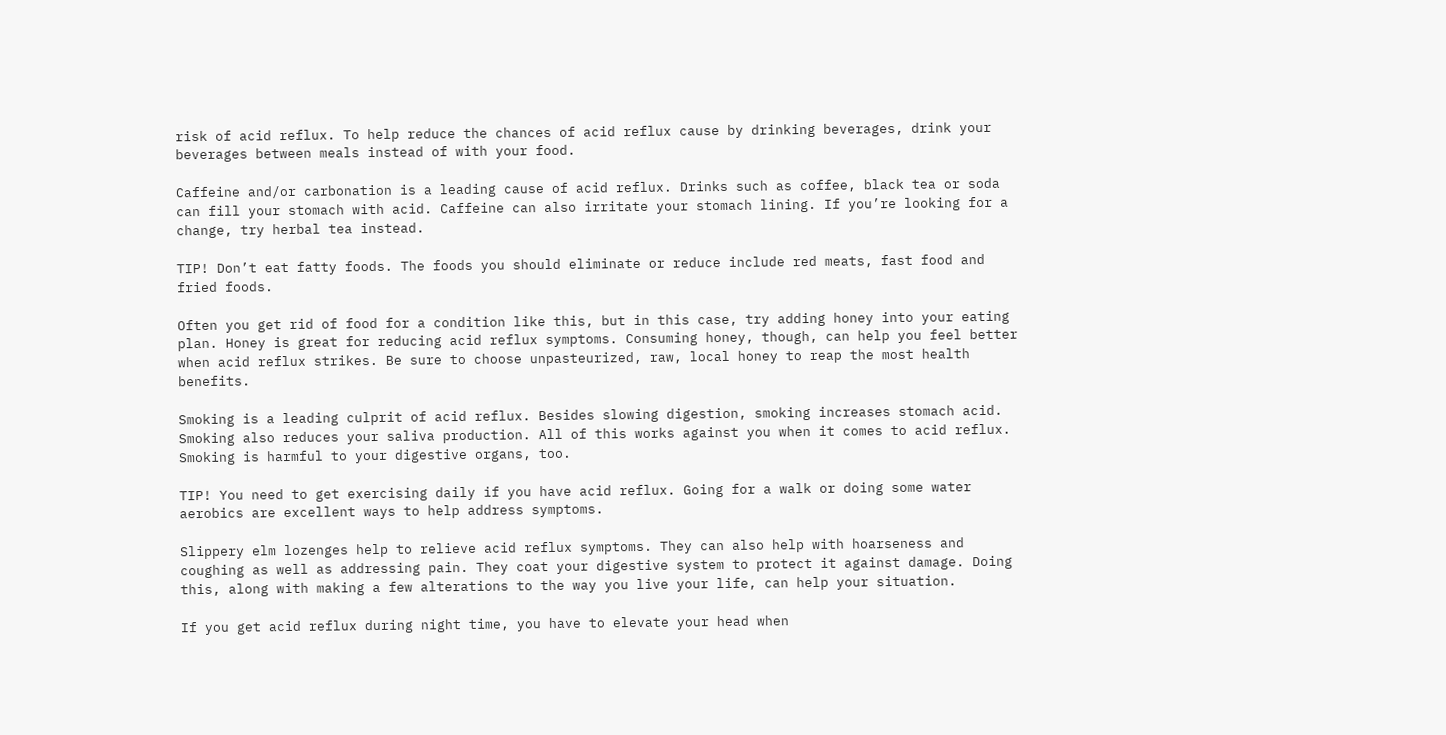risk of acid reflux. To help reduce the chances of acid reflux cause by drinking beverages, drink your beverages between meals instead of with your food.

Caffeine and/or carbonation is a leading cause of acid reflux. Drinks such as coffee, black tea or soda can fill your stomach with acid. Caffeine can also irritate your stomach lining. If you’re looking for a change, try herbal tea instead.

TIP! Don’t eat fatty foods. The foods you should eliminate or reduce include red meats, fast food and fried foods.

Often you get rid of food for a condition like this, but in this case, try adding honey into your eating plan. Honey is great for reducing acid reflux symptoms. Consuming honey, though, can help you feel better when acid reflux strikes. Be sure to choose unpasteurized, raw, local honey to reap the most health benefits.

Smoking is a leading culprit of acid reflux. Besides slowing digestion, smoking increases stomach acid. Smoking also reduces your saliva production. All of this works against you when it comes to acid reflux. Smoking is harmful to your digestive organs, too.

TIP! You need to get exercising daily if you have acid reflux. Going for a walk or doing some water aerobics are excellent ways to help address symptoms.

Slippery elm lozenges help to relieve acid reflux symptoms. They can also help with hoarseness and coughing as well as addressing pain. They coat your digestive system to protect it against damage. Doing this, along with making a few alterations to the way you live your life, can help your situation.

If you get acid reflux during night time, you have to elevate your head when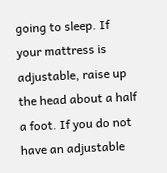going to sleep. If your mattress is adjustable, raise up the head about a half a foot. If you do not have an adjustable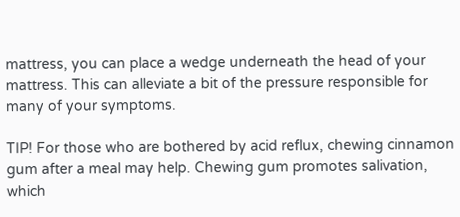mattress, you can place a wedge underneath the head of your mattress. This can alleviate a bit of the pressure responsible for many of your symptoms.

TIP! For those who are bothered by acid reflux, chewing cinnamon gum after a meal may help. Chewing gum promotes salivation, which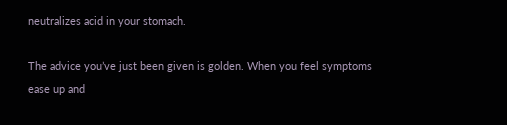neutralizes acid in your stomach.

The advice you’ve just been given is golden. When you feel symptoms ease up and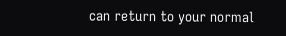can return to your normal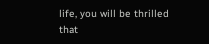life, you will be thrilled that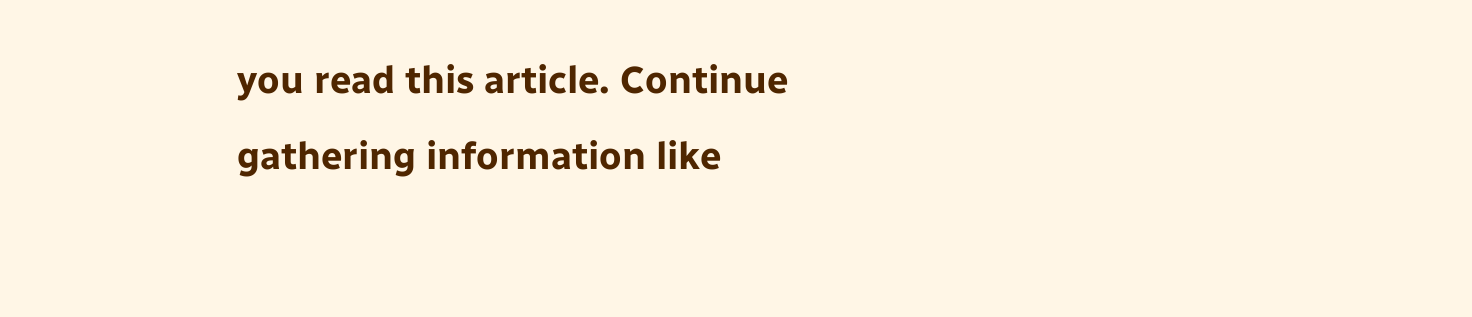you read this article. Continue gathering information like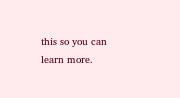this so you can learn more.